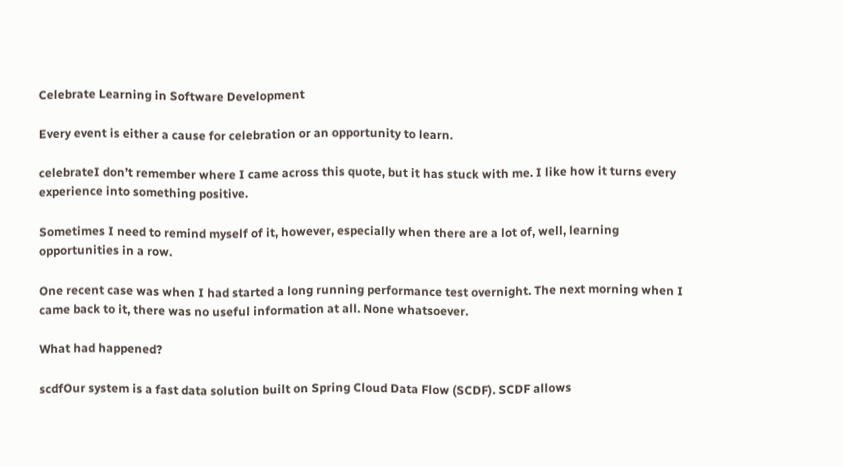Celebrate Learning in Software Development

Every event is either a cause for celebration or an opportunity to learn.

celebrateI don’t remember where I came across this quote, but it has stuck with me. I like how it turns every experience into something positive.

Sometimes I need to remind myself of it, however, especially when there are a lot of, well, learning opportunities in a row.

One recent case was when I had started a long running performance test overnight. The next morning when I came back to it, there was no useful information at all. None whatsoever.

What had happened?

scdfOur system is a fast data solution built on Spring Cloud Data Flow (SCDF). SCDF allows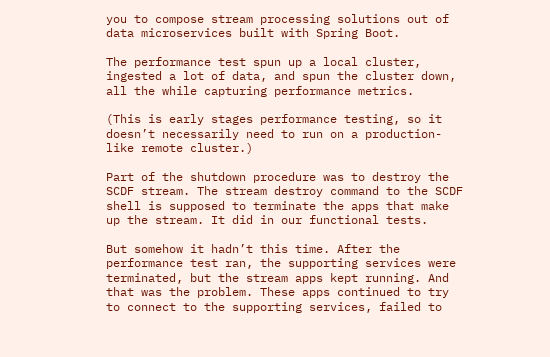you to compose stream processing solutions out of data microservices built with Spring Boot.

The performance test spun up a local cluster, ingested a lot of data, and spun the cluster down, all the while capturing performance metrics.

(This is early stages performance testing, so it doesn’t necessarily need to run on a production-like remote cluster.)

Part of the shutdown procedure was to destroy the SCDF stream. The stream destroy command to the SCDF shell is supposed to terminate the apps that make up the stream. It did in our functional tests.

But somehow it hadn’t this time. After the performance test ran, the supporting services were terminated, but the stream apps kept running. And that was the problem. These apps continued to try to connect to the supporting services, failed to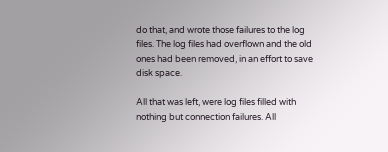do that, and wrote those failures to the log files. The log files had overflown and the old ones had been removed, in an effort to save disk space.

All that was left, were log files filled with nothing but connection failures. All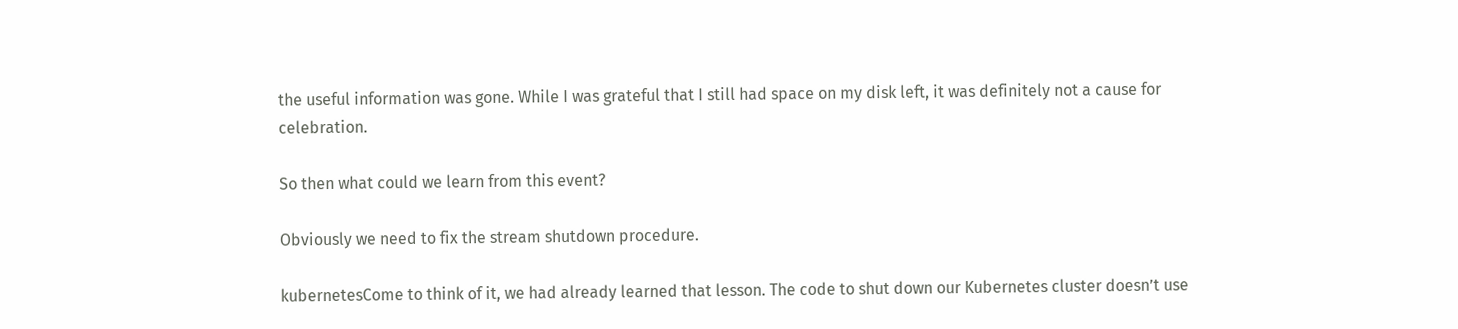the useful information was gone. While I was grateful that I still had space on my disk left, it was definitely not a cause for celebration.

So then what could we learn from this event?

Obviously we need to fix the stream shutdown procedure.

kubernetesCome to think of it, we had already learned that lesson. The code to shut down our Kubernetes cluster doesn’t use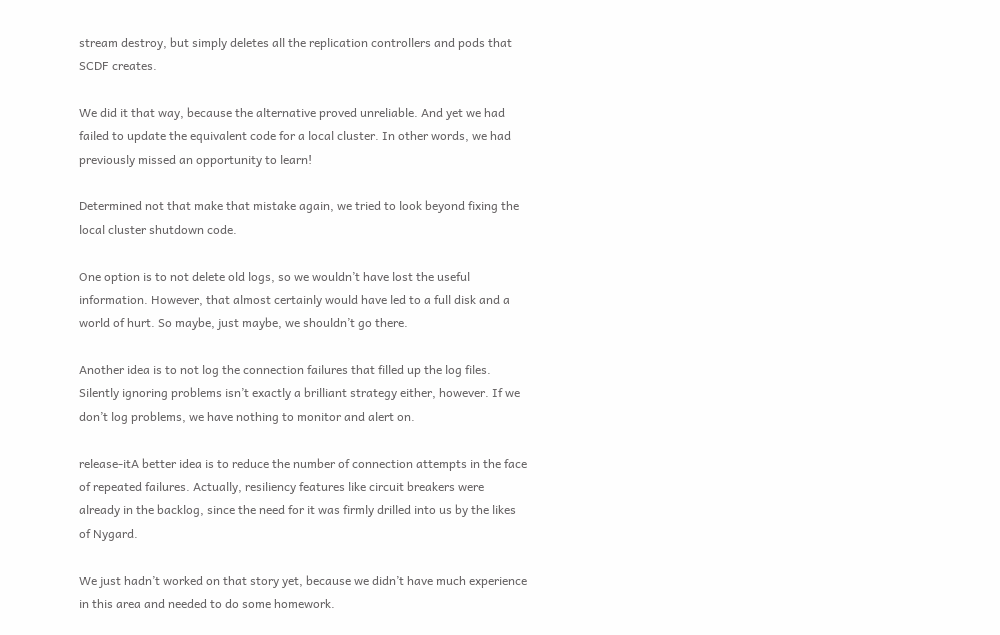stream destroy, but simply deletes all the replication controllers and pods that SCDF creates.

We did it that way, because the alternative proved unreliable. And yet we had failed to update the equivalent code for a local cluster. In other words, we had previously missed an opportunity to learn!

Determined not that make that mistake again, we tried to look beyond fixing the local cluster shutdown code.

One option is to not delete old logs, so we wouldn’t have lost the useful information. However, that almost certainly would have led to a full disk and a world of hurt. So maybe, just maybe, we shouldn’t go there.

Another idea is to not log the connection failures that filled up the log files. Silently ignoring problems isn’t exactly a brilliant strategy either, however. If we don’t log problems, we have nothing to monitor and alert on.

release-itA better idea is to reduce the number of connection attempts in the face of repeated failures. Actually, resiliency features like circuit breakers were already in the backlog, since the need for it was firmly drilled into us by the likes of Nygard.

We just hadn’t worked on that story yet, because we didn’t have much experience in this area and needed to do some homework.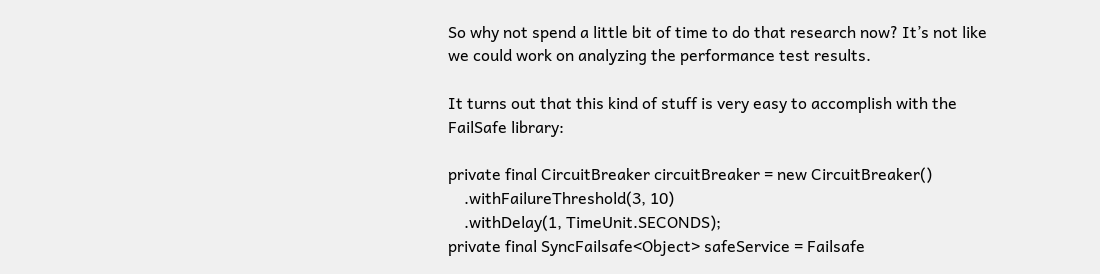So why not spend a little bit of time to do that research now? It’s not like we could work on analyzing the performance test results.

It turns out that this kind of stuff is very easy to accomplish with the FailSafe library:

private final CircuitBreaker circuitBreaker = new CircuitBreaker()
    .withFailureThreshold(3, 10)
    .withDelay(1, TimeUnit.SECONDS);
private final SyncFailsafe<Object> safeService = Failsafe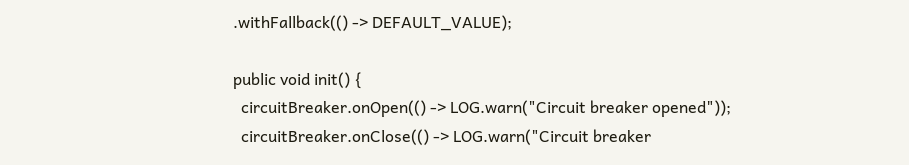.withFallback(() -> DEFAULT_VALUE);

public void init() {
  circuitBreaker.onOpen(() -> LOG.warn("Circuit breaker opened"));
  circuitBreaker.onClose(() -> LOG.warn("Circuit breaker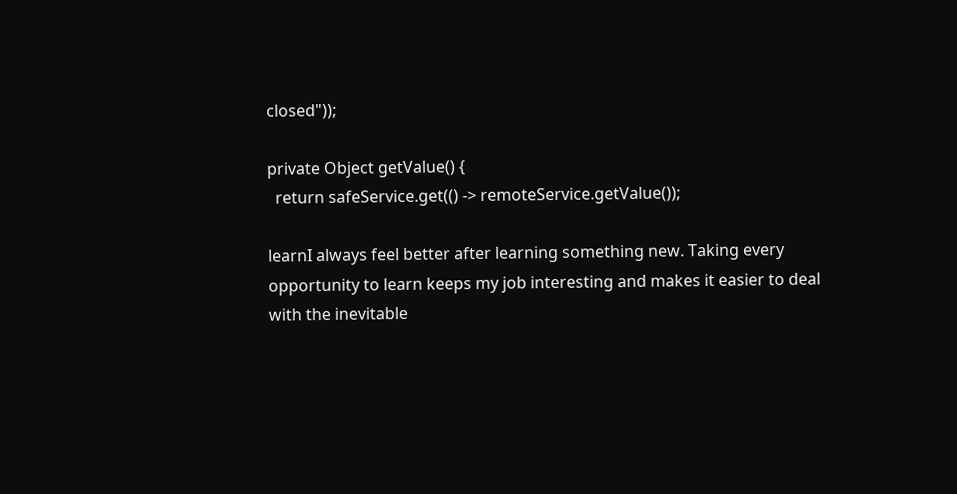closed"));

private Object getValue() {
  return safeService.get(() -> remoteService.getValue());

learnI always feel better after learning something new. Taking every opportunity to learn keeps my job interesting and makes it easier to deal with the inevitable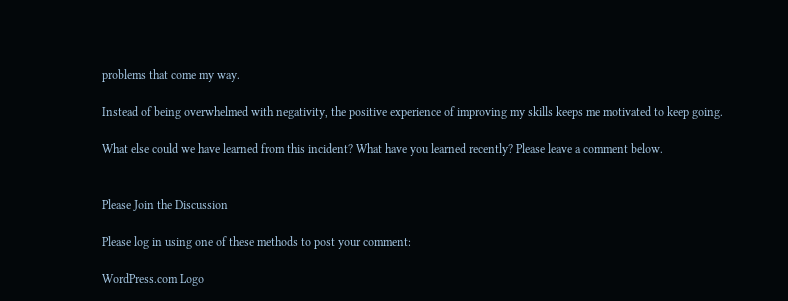problems that come my way.

Instead of being overwhelmed with negativity, the positive experience of improving my skills keeps me motivated to keep going.

What else could we have learned from this incident? What have you learned recently? Please leave a comment below.


Please Join the Discussion

Please log in using one of these methods to post your comment:

WordPress.com Logo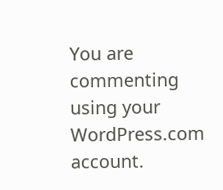You are commenting using your WordPress.com account.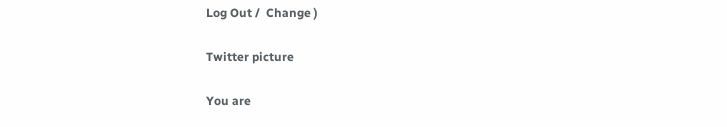Log Out /  Change )

Twitter picture

You are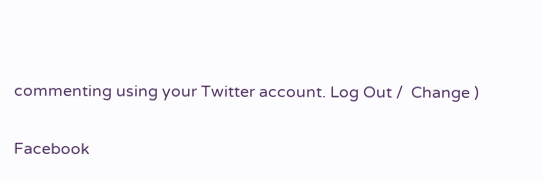commenting using your Twitter account. Log Out /  Change )

Facebook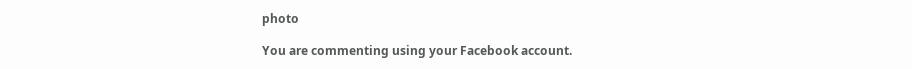photo

You are commenting using your Facebook account.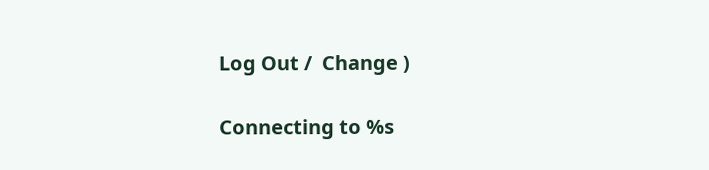Log Out /  Change )

Connecting to %s